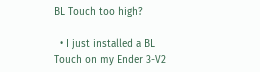BL Touch too high?

  • I just installed a BL Touch on my Ender 3-V2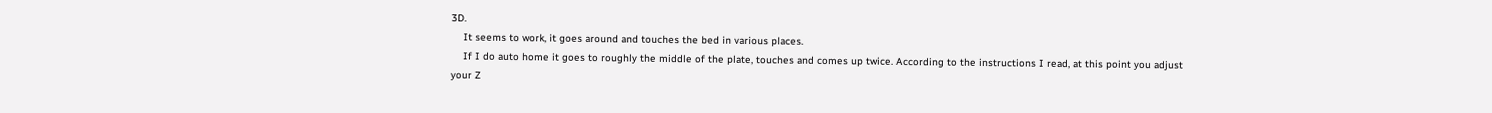3D.
    It seems to work, it goes around and touches the bed in various places.
    If I do auto home it goes to roughly the middle of the plate, touches and comes up twice. According to the instructions I read, at this point you adjust your Z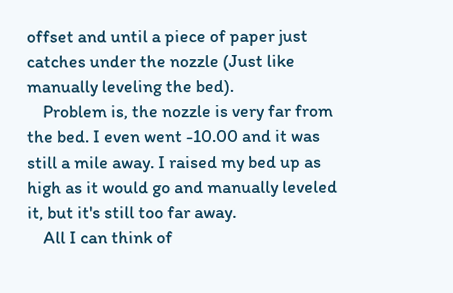offset and until a piece of paper just catches under the nozzle (Just like manually leveling the bed).
    Problem is, the nozzle is very far from the bed. I even went -10.00 and it was still a mile away. I raised my bed up as high as it would go and manually leveled it, but it's still too far away.
    All I can think of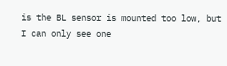is the BL sensor is mounted too low, but I can only see one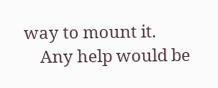way to mount it.
    Any help would be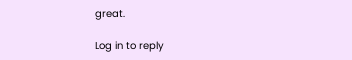great.

Log in to reply